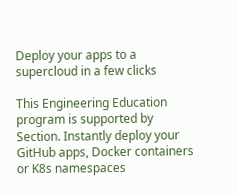Deploy your apps to a supercloud in a few clicks

This Engineering Education program is supported by Section. Instantly deploy your GitHub apps, Docker containers or K8s namespaces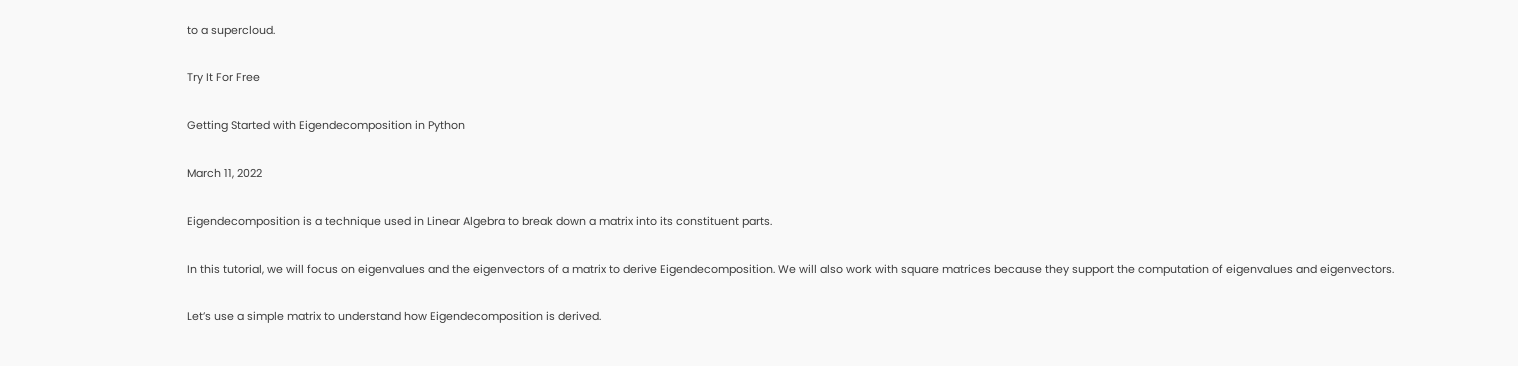to a supercloud.

Try It For Free

Getting Started with Eigendecomposition in Python

March 11, 2022

Eigendecomposition is a technique used in Linear Algebra to break down a matrix into its constituent parts.

In this tutorial, we will focus on eigenvalues and the eigenvectors of a matrix to derive Eigendecomposition. We will also work with square matrices because they support the computation of eigenvalues and eigenvectors.

Let’s use a simple matrix to understand how Eigendecomposition is derived.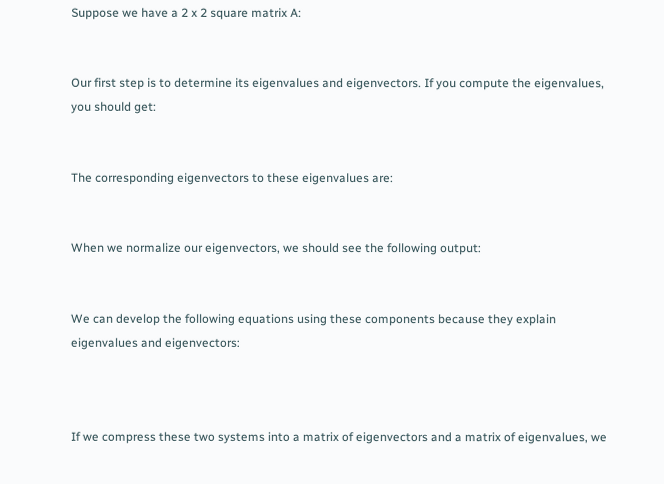Suppose we have a 2 x 2 square matrix A:


Our first step is to determine its eigenvalues and eigenvectors. If you compute the eigenvalues, you should get:


The corresponding eigenvectors to these eigenvalues are:


When we normalize our eigenvectors, we should see the following output:


We can develop the following equations using these components because they explain eigenvalues and eigenvectors:



If we compress these two systems into a matrix of eigenvectors and a matrix of eigenvalues, we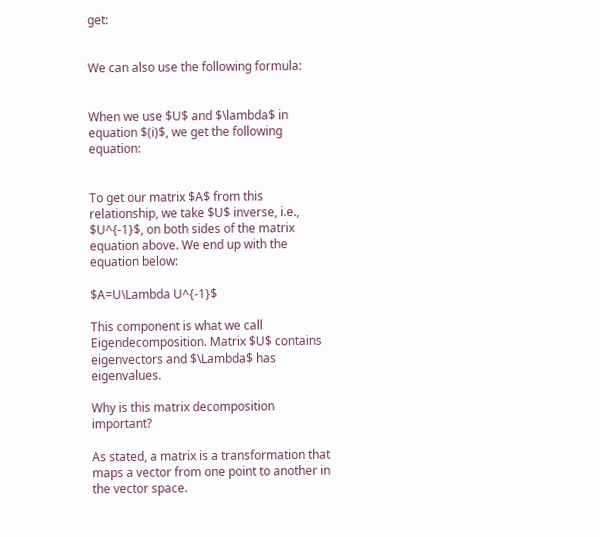get:


We can also use the following formula:


When we use $U$ and $\lambda$ in equation $(i)$, we get the following equation:


To get our matrix $A$ from this relationship, we take $U$ inverse, i.e., $U^{-1}$, on both sides of the matrix equation above. We end up with the equation below:

$A=U\Lambda U^{-1}$

This component is what we call Eigendecomposition. Matrix $U$ contains eigenvectors and $\Lambda$ has eigenvalues.

Why is this matrix decomposition important?

As stated, a matrix is a transformation that maps a vector from one point to another in the vector space.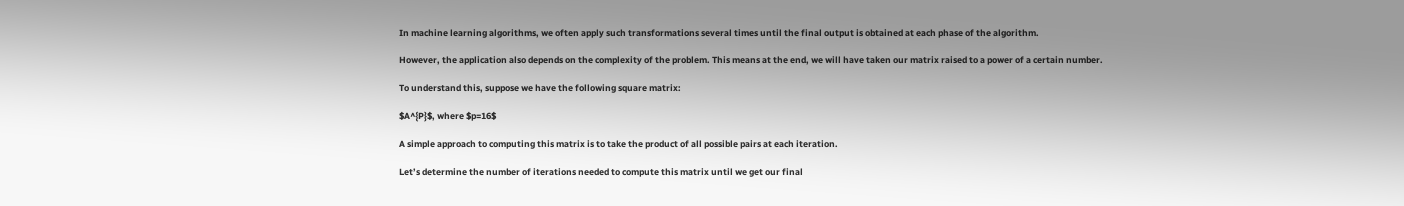In machine learning algorithms, we often apply such transformations several times until the final output is obtained at each phase of the algorithm.

However, the application also depends on the complexity of the problem. This means at the end, we will have taken our matrix raised to a power of a certain number.

To understand this, suppose we have the following square matrix:

$A^{P}$, where $p=16$

A simple approach to computing this matrix is to take the product of all possible pairs at each iteration.

Let’s determine the number of iterations needed to compute this matrix until we get our final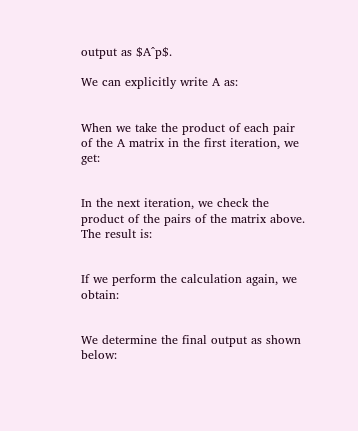output as $A^p$.

We can explicitly write A as:


When we take the product of each pair of the A matrix in the first iteration, we get:


In the next iteration, we check the product of the pairs of the matrix above. The result is:


If we perform the calculation again, we obtain:


We determine the final output as shown below: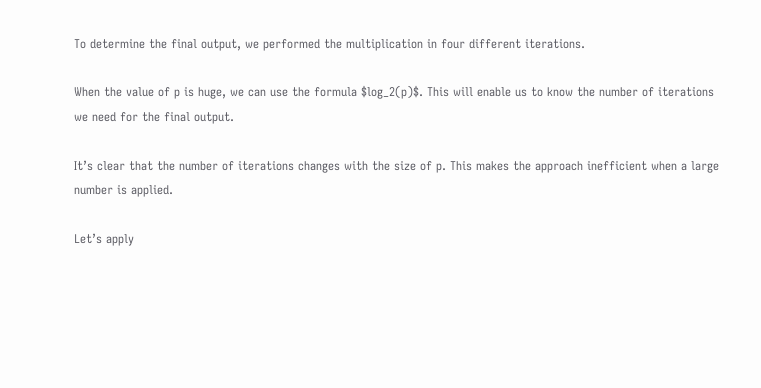To determine the final output, we performed the multiplication in four different iterations.

When the value of p is huge, we can use the formula $log_2(p)$. This will enable us to know the number of iterations we need for the final output.

It’s clear that the number of iterations changes with the size of p. This makes the approach inefficient when a large number is applied.

Let’s apply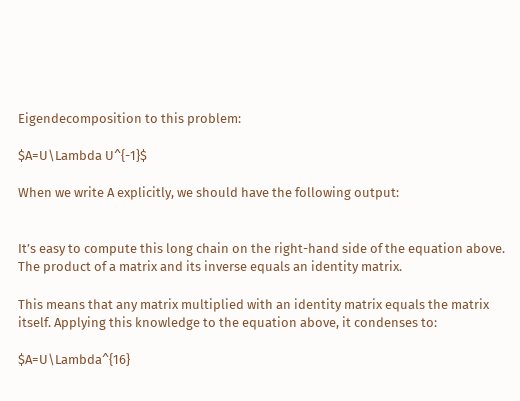Eigendecomposition to this problem:

$A=U\Lambda U^{-1}$

When we write A explicitly, we should have the following output:


It’s easy to compute this long chain on the right-hand side of the equation above. The product of a matrix and its inverse equals an identity matrix.

This means that any matrix multiplied with an identity matrix equals the matrix itself. Applying this knowledge to the equation above, it condenses to:

$A=U\Lambda^{16}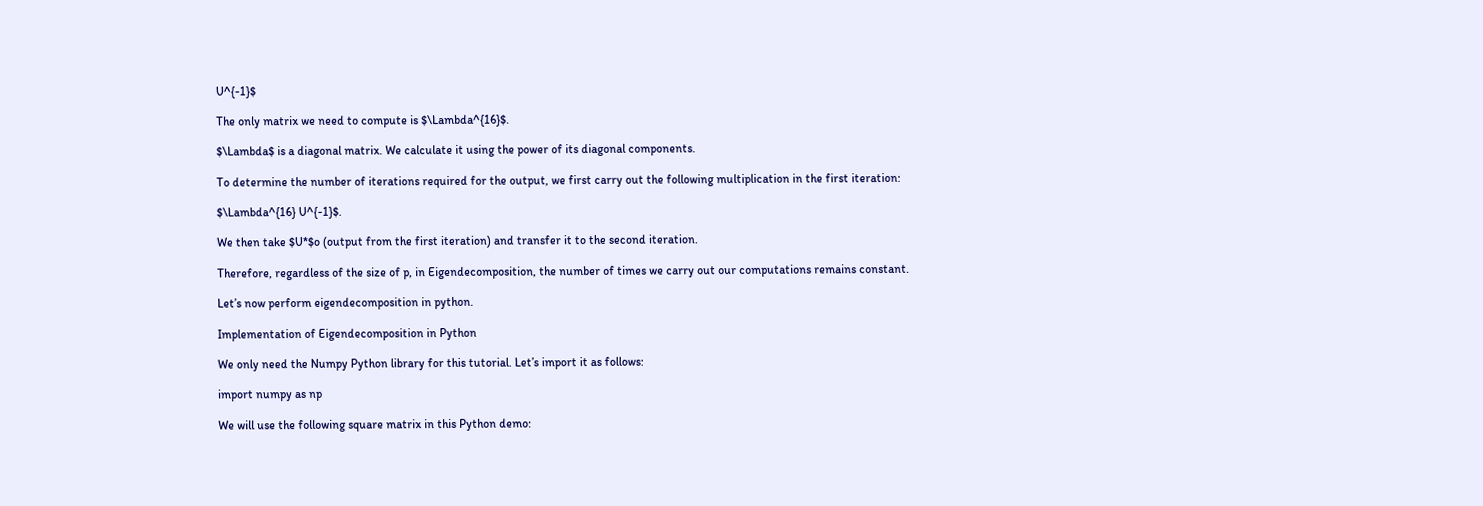U^{-1}$

The only matrix we need to compute is $\Lambda^{16}$.

$\Lambda$ is a diagonal matrix. We calculate it using the power of its diagonal components.

To determine the number of iterations required for the output, we first carry out the following multiplication in the first iteration:

$\Lambda^{16} U^{-1}$.

We then take $U*$o (output from the first iteration) and transfer it to the second iteration.

Therefore, regardless of the size of p, in Eigendecomposition, the number of times we carry out our computations remains constant.

Let’s now perform eigendecomposition in python.

Implementation of Eigendecomposition in Python

We only need the Numpy Python library for this tutorial. Let’s import it as follows:

import numpy as np

We will use the following square matrix in this Python demo: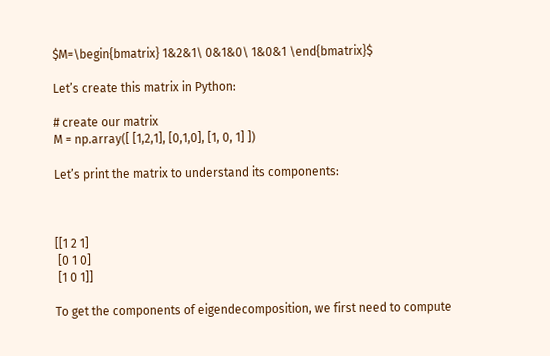$M=\begin{bmatrix} 1&2&1\ 0&1&0\ 1&0&1 \end{bmatrix}$

Let’s create this matrix in Python:

# create our matrix
M = np.array([ [1,2,1], [0,1,0], [1, 0, 1] ])

Let’s print the matrix to understand its components:



[[1 2 1]
 [0 1 0]
 [1 0 1]]

To get the components of eigendecomposition, we first need to compute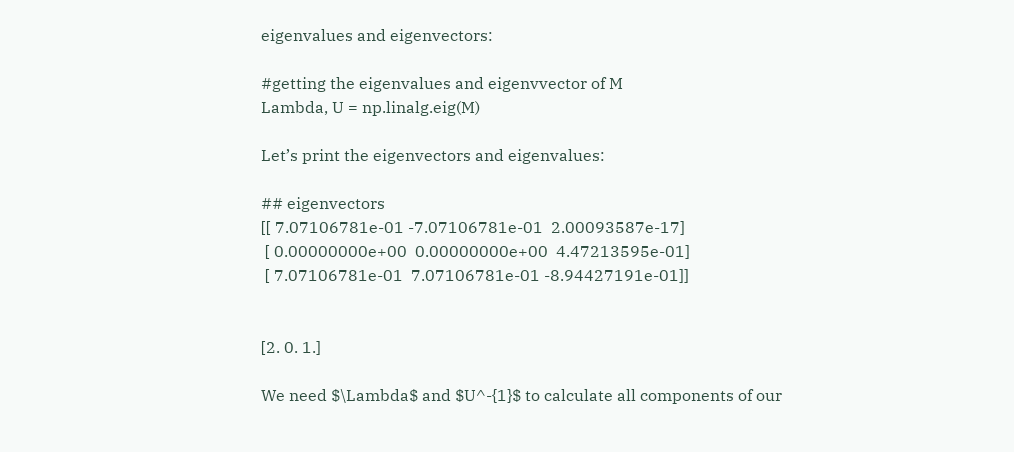eigenvalues and eigenvectors:

#getting the eigenvalues and eigenvvector of M
Lambda, U = np.linalg.eig(M)

Let’s print the eigenvectors and eigenvalues:

## eigenvectors
[[ 7.07106781e-01 -7.07106781e-01  2.00093587e-17]
 [ 0.00000000e+00  0.00000000e+00  4.47213595e-01]
 [ 7.07106781e-01  7.07106781e-01 -8.94427191e-01]]


[2. 0. 1.]

We need $\Lambda$ and $U^-{1}$ to calculate all components of our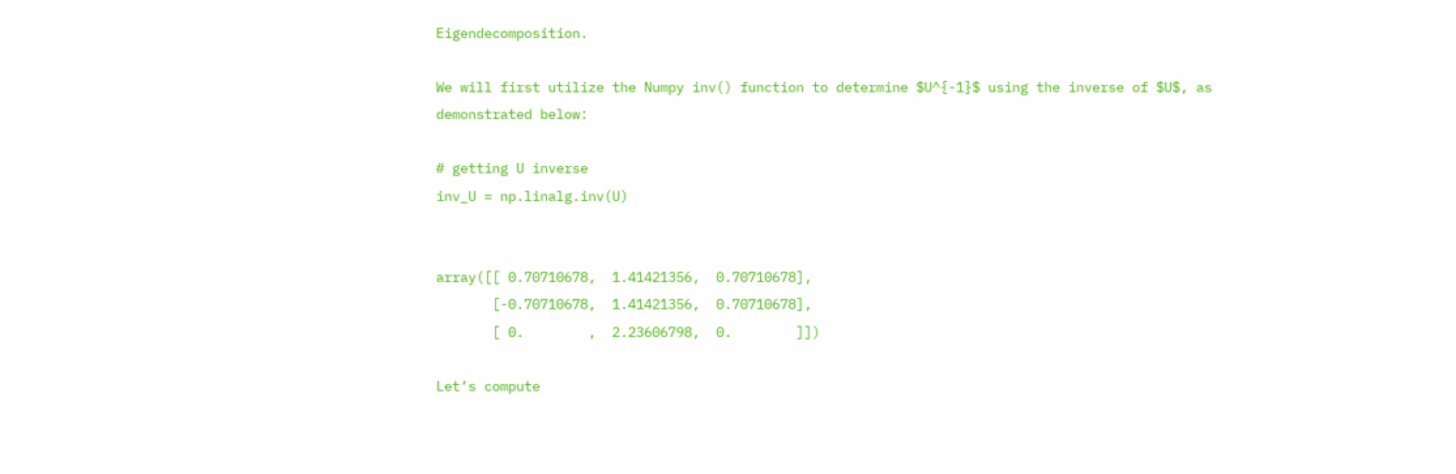Eigendecomposition.

We will first utilize the Numpy inv() function to determine $U^{-1}$ using the inverse of $U$, as demonstrated below:

# getting U inverse
inv_U = np.linalg.inv(U)


array([[ 0.70710678,  1.41421356,  0.70710678],
       [-0.70710678,  1.41421356,  0.70710678],
       [ 0.        ,  2.23606798,  0.        ]])

Let’s compute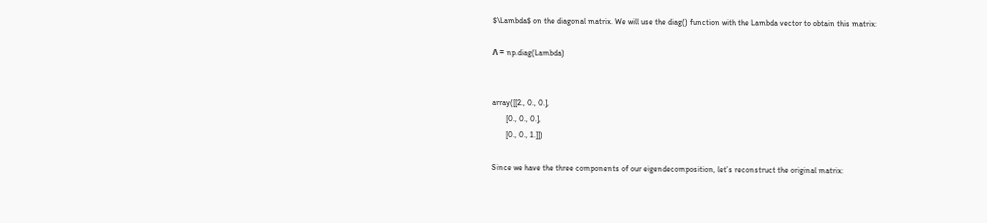$\Lambda$ on the diagonal matrix. We will use the diag() function with the Lambda vector to obtain this matrix:

Λ = np.diag(Lambda)


array([[2., 0., 0.],
       [0., 0., 0.],
       [0., 0., 1.]])

Since we have the three components of our eigendecomposition, let’s reconstruct the original matrix: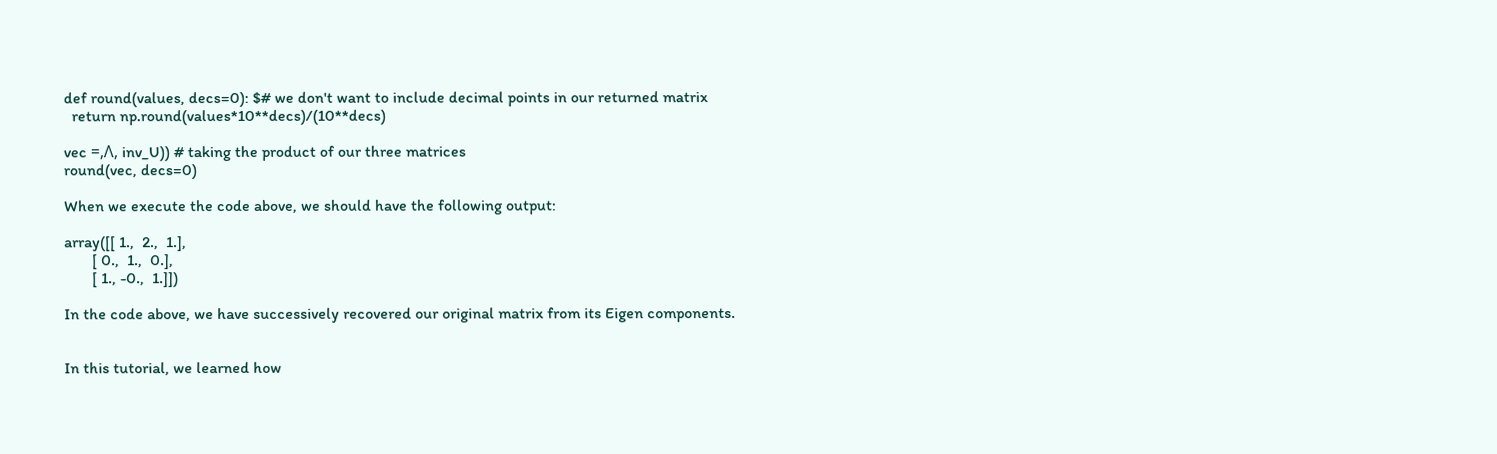def round(values, decs=0): $# we don't want to include decimal points in our returned matrix
  return np.round(values*10**decs)/(10**decs)

vec =,Λ, inv_U)) # taking the product of our three matrices
round(vec, decs=0)

When we execute the code above, we should have the following output:

array([[ 1.,  2.,  1.],
       [ 0.,  1.,  0.],
       [ 1., -0.,  1.]])

In the code above, we have successively recovered our original matrix from its Eigen components.


In this tutorial, we learned how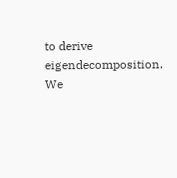to derive eigendecomposition. We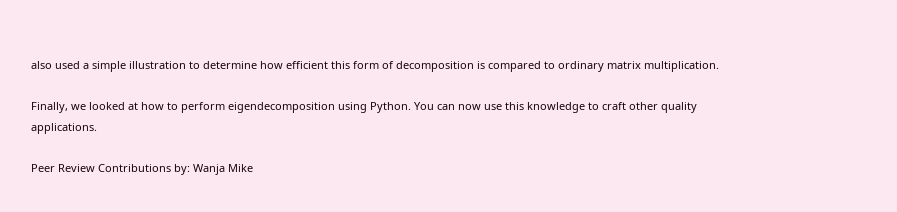also used a simple illustration to determine how efficient this form of decomposition is compared to ordinary matrix multiplication.

Finally, we looked at how to perform eigendecomposition using Python. You can now use this knowledge to craft other quality applications.

Peer Review Contributions by: Wanja Mike